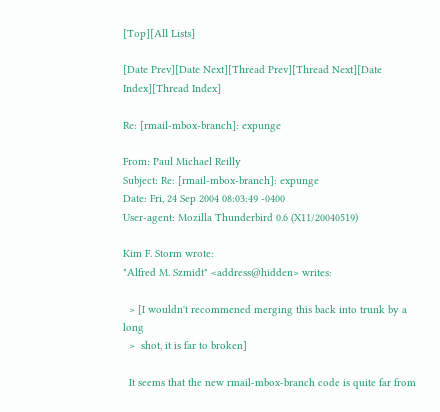[Top][All Lists]

[Date Prev][Date Next][Thread Prev][Thread Next][Date Index][Thread Index]

Re: [rmail-mbox-branch]: expunge

From: Paul Michael Reilly
Subject: Re: [rmail-mbox-branch]: expunge
Date: Fri, 24 Sep 2004 08:03:49 -0400
User-agent: Mozilla Thunderbird 0.6 (X11/20040519)

Kim F. Storm wrote:
"Alfred M. Szmidt" <address@hidden> writes:

  > [I wouldn't recommened merging this back into trunk by a long
  >  shot, it is far to broken]

  It seems that the new rmail-mbox-branch code is quite far from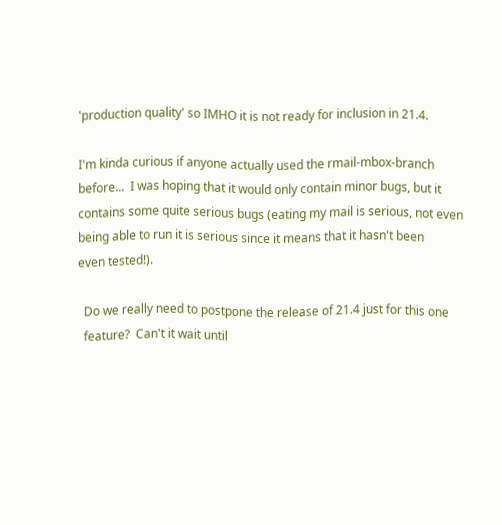'production quality' so IMHO it is not ready for inclusion in 21.4.

I'm kinda curious if anyone actually used the rmail-mbox-branch
before...  I was hoping that it would only contain minor bugs, but it
contains some quite serious bugs (eating my mail is serious, not even
being able to run it is serious since it means that it hasn't been
even tested!).

  Do we really need to postpone the release of 21.4 just for this one
  feature?  Can't it wait until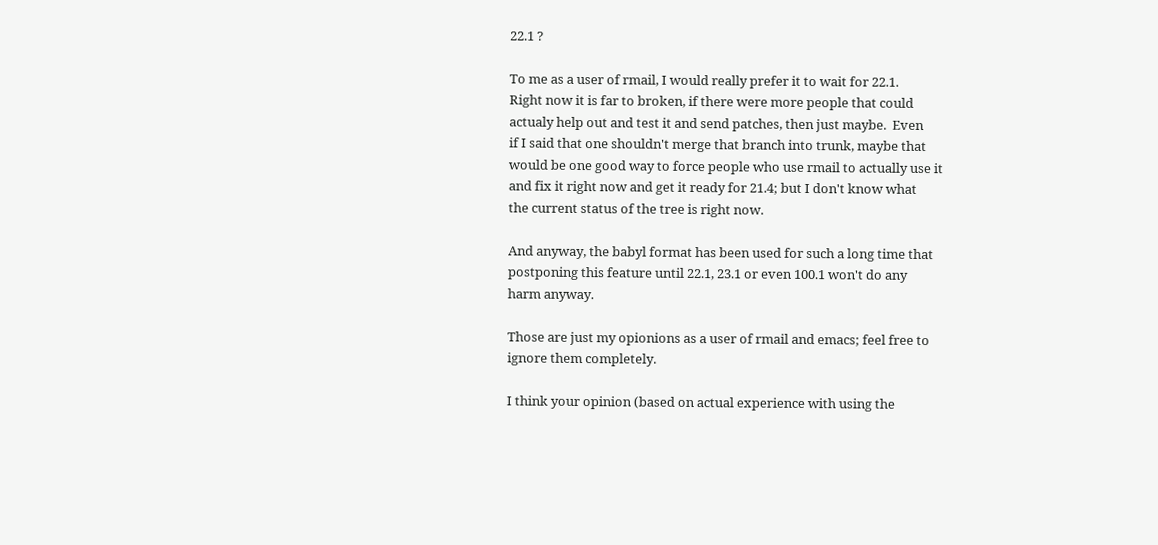22.1 ?

To me as a user of rmail, I would really prefer it to wait for 22.1.
Right now it is far to broken, if there were more people that could
actualy help out and test it and send patches, then just maybe.  Even
if I said that one shouldn't merge that branch into trunk, maybe that
would be one good way to force people who use rmail to actually use it
and fix it right now and get it ready for 21.4; but I don't know what
the current status of the tree is right now.

And anyway, the babyl format has been used for such a long time that
postponing this feature until 22.1, 23.1 or even 100.1 won't do any
harm anyway.

Those are just my opionions as a user of rmail and emacs; feel free to
ignore them completely.

I think your opinion (based on actual experience with using the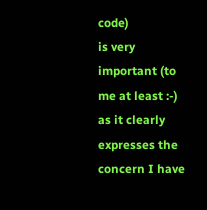code)
is very important (to me at least :-) as it clearly expresses the
concern I have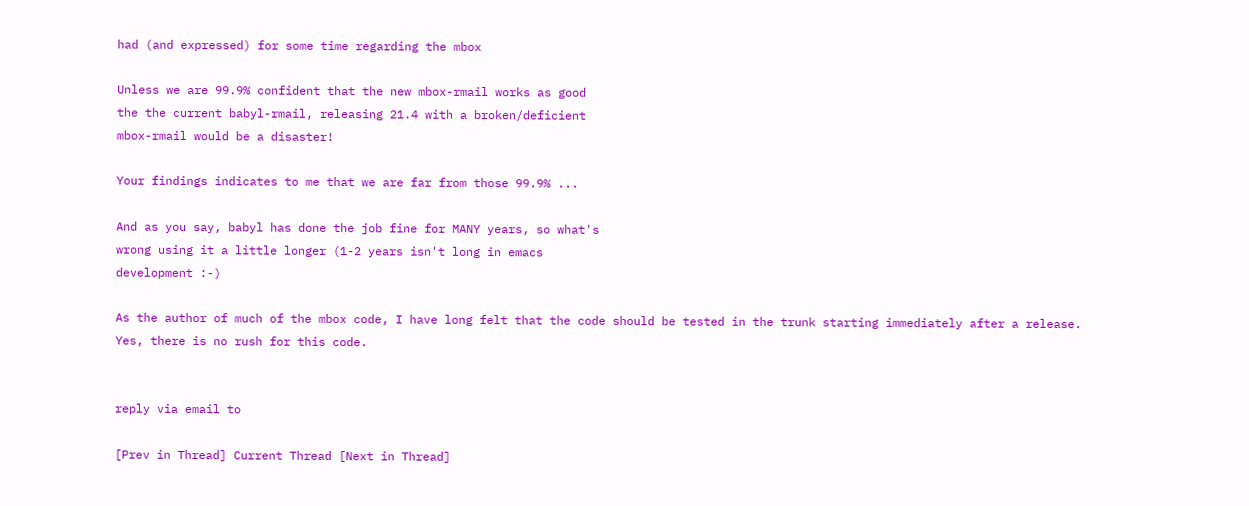had (and expressed) for some time regarding the mbox

Unless we are 99.9% confident that the new mbox-rmail works as good
the the current babyl-rmail, releasing 21.4 with a broken/deficient
mbox-rmail would be a disaster!

Your findings indicates to me that we are far from those 99.9% ...

And as you say, babyl has done the job fine for MANY years, so what's
wrong using it a little longer (1-2 years isn't long in emacs
development :-)

As the author of much of the mbox code, I have long felt that the code should be tested in the trunk starting immediately after a release.
Yes, there is no rush for this code.


reply via email to

[Prev in Thread] Current Thread [Next in Thread]